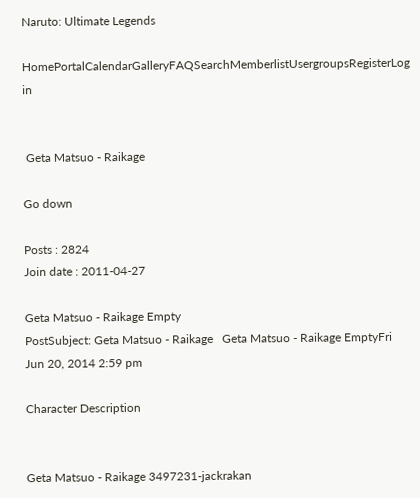Naruto: Ultimate Legends

HomePortalCalendarGalleryFAQSearchMemberlistUsergroupsRegisterLog in


 Geta Matsuo - Raikage

Go down

Posts : 2824
Join date : 2011-04-27

Geta Matsuo - Raikage Empty
PostSubject: Geta Matsuo - Raikage   Geta Matsuo - Raikage EmptyFri Jun 20, 2014 2:59 pm

Character Description


Geta Matsuo - Raikage 3497231-jackrakan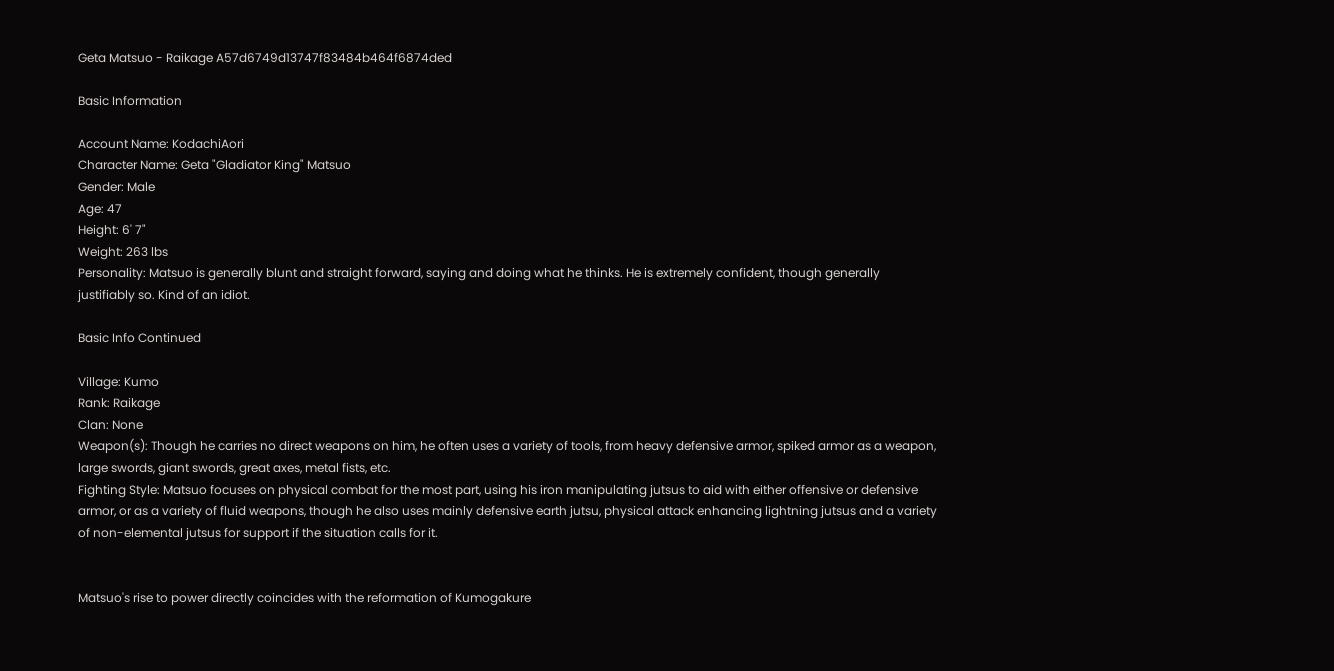Geta Matsuo - Raikage A57d6749d13747f83484b464f6874ded

Basic Information

Account Name: KodachiAori
Character Name: Geta "Gladiator King" Matsuo
Gender: Male
Age: 47
Height: 6' 7"
Weight: 263 lbs
Personality: Matsuo is generally blunt and straight forward, saying and doing what he thinks. He is extremely confident, though generally justifiably so. Kind of an idiot.

Basic Info Continued

Village: Kumo
Rank: Raikage
Clan: None
Weapon(s): Though he carries no direct weapons on him, he often uses a variety of tools, from heavy defensive armor, spiked armor as a weapon, large swords, giant swords, great axes, metal fists, etc.
Fighting Style: Matsuo focuses on physical combat for the most part, using his iron manipulating jutsus to aid with either offensive or defensive armor, or as a variety of fluid weapons, though he also uses mainly defensive earth jutsu, physical attack enhancing lightning jutsus and a variety of non-elemental jutsus for support if the situation calls for it.


Matsuo's rise to power directly coincides with the reformation of Kumogakure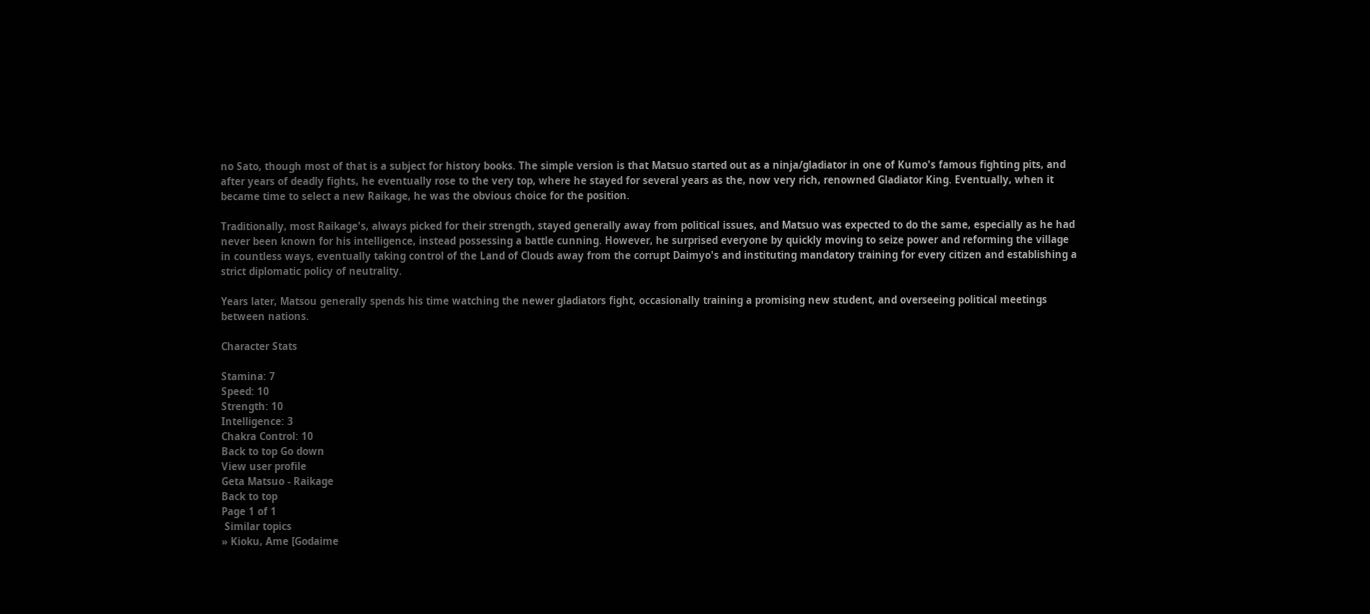no Sato, though most of that is a subject for history books. The simple version is that Matsuo started out as a ninja/gladiator in one of Kumo's famous fighting pits, and after years of deadly fights, he eventually rose to the very top, where he stayed for several years as the, now very rich, renowned Gladiator King. Eventually, when it became time to select a new Raikage, he was the obvious choice for the position.

Traditionally, most Raikage's, always picked for their strength, stayed generally away from political issues, and Matsuo was expected to do the same, especially as he had never been known for his intelligence, instead possessing a battle cunning. However, he surprised everyone by quickly moving to seize power and reforming the village in countless ways, eventually taking control of the Land of Clouds away from the corrupt Daimyo's and instituting mandatory training for every citizen and establishing a strict diplomatic policy of neutrality.

Years later, Matsou generally spends his time watching the newer gladiators fight, occasionally training a promising new student, and overseeing political meetings between nations.

Character Stats

Stamina: 7
Speed: 10
Strength: 10
Intelligence: 3
Chakra Control: 10
Back to top Go down
View user profile
Geta Matsuo - Raikage
Back to top
Page 1 of 1
 Similar topics
» Kioku, Ame [Godaime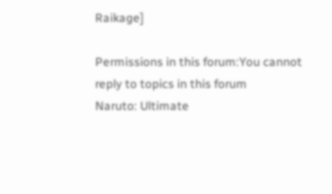Raikage]

Permissions in this forum:You cannot reply to topics in this forum
Naruto: Ultimate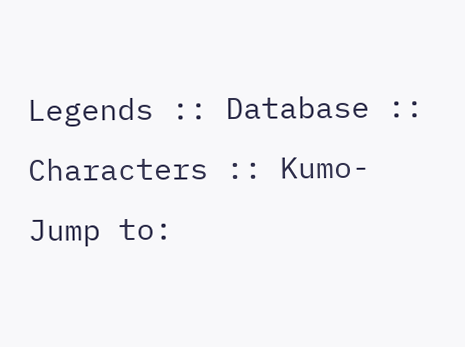Legends :: Database :: Characters :: Kumo-
Jump to: